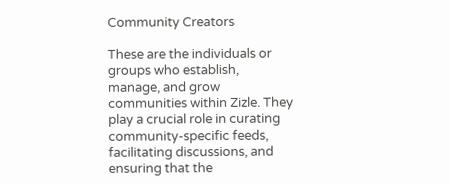Community Creators

These are the individuals or groups who establish, manage, and grow communities within Zizle. They play a crucial role in curating community-specific feeds, facilitating discussions, and ensuring that the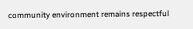community environment remains respectful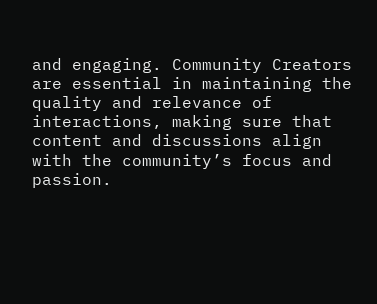and engaging. Community Creators are essential in maintaining the quality and relevance of interactions, making sure that content and discussions align with the community’s focus and passion.